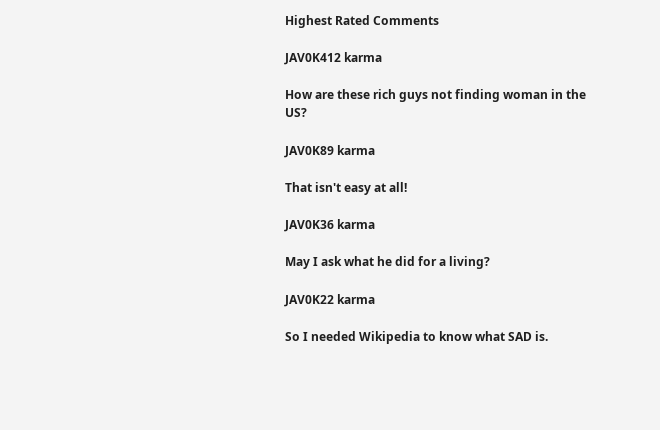Highest Rated Comments

JAV0K412 karma

How are these rich guys not finding woman in the US?

JAV0K89 karma

That isn't easy at all!

JAV0K36 karma

May I ask what he did for a living?

JAV0K22 karma

So I needed Wikipedia to know what SAD is.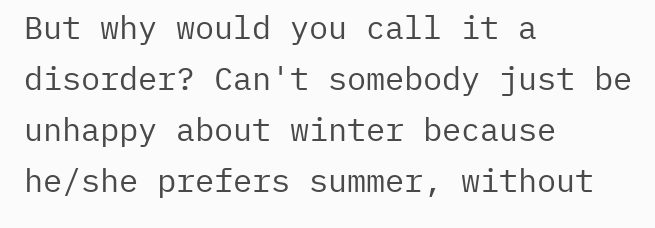But why would you call it a disorder? Can't somebody just be unhappy about winter because he/she prefers summer, without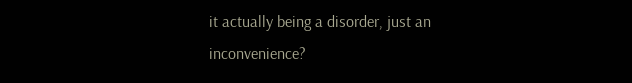it actually being a disorder, just an inconvenience?